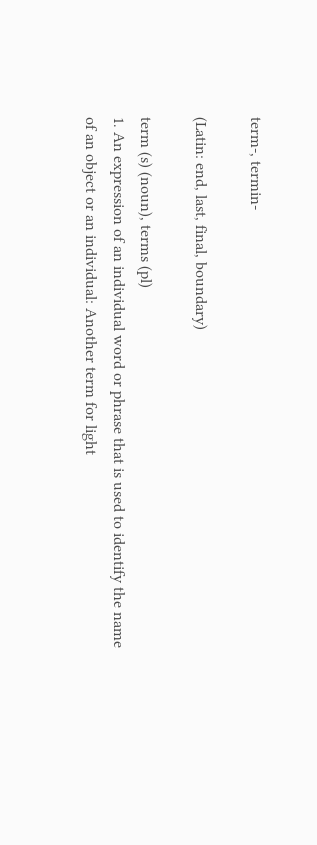term-, termin-

(Latin: end, last, final, boundary)

term (s) (noun), terms (pl)
1. An expression of an individual word or phrase that is used to identify the name of an object or an individual: Another term for light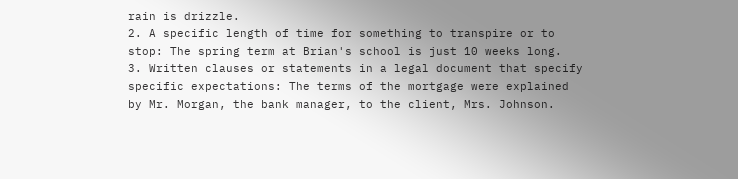rain is drizzle.
2. A specific length of time for something to transpire or to stop: The spring term at Brian's school is just 10 weeks long.
3. Written clauses or statements in a legal document that specify specific expectations: The terms of the mortgage were explained by Mr. Morgan, the bank manager, to the client, Mrs. Johnson.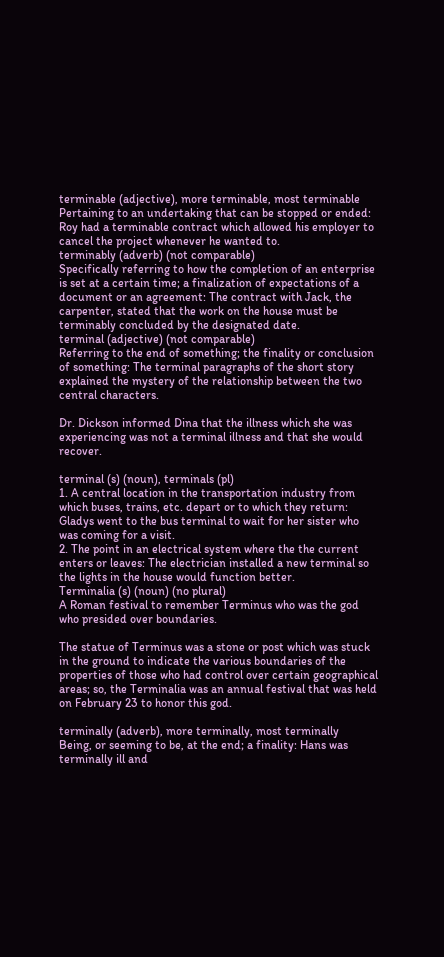terminable (adjective), more terminable, most terminable
Pertaining to an undertaking that can be stopped or ended: Roy had a terminable contract which allowed his employer to cancel the project whenever he wanted to.
terminably (adverb) (not comparable)
Specifically referring to how the completion of an enterprise is set at a certain time; a finalization of expectations of a document or an agreement: The contract with Jack, the carpenter, stated that the work on the house must be terminably concluded by the designated date.
terminal (adjective) (not comparable)
Referring to the end of something; the finality or conclusion of something: The terminal paragraphs of the short story explained the mystery of the relationship between the two central characters.

Dr. Dickson informed Dina that the illness which she was experiencing was not a terminal illness and that she would recover.

terminal (s) (noun), terminals (pl)
1. A central location in the transportation industry from which buses, trains, etc. depart or to which they return: Gladys went to the bus terminal to wait for her sister who was coming for a visit.
2. The point in an electrical system where the the current enters or leaves: The electrician installed a new terminal so the lights in the house would function better.
Terminalia (s) (noun) (no plural)
A Roman festival to remember Terminus who was the god who presided over boundaries.

The statue of Terminus was a stone or post which was stuck in the ground to indicate the various boundaries of the properties of those who had control over certain geographical areas; so, the Terminalia was an annual festival that was held on February 23 to honor this god.

terminally (adverb), more terminally, most terminally
Being, or seeming to be, at the end; a finality: Hans was terminally ill and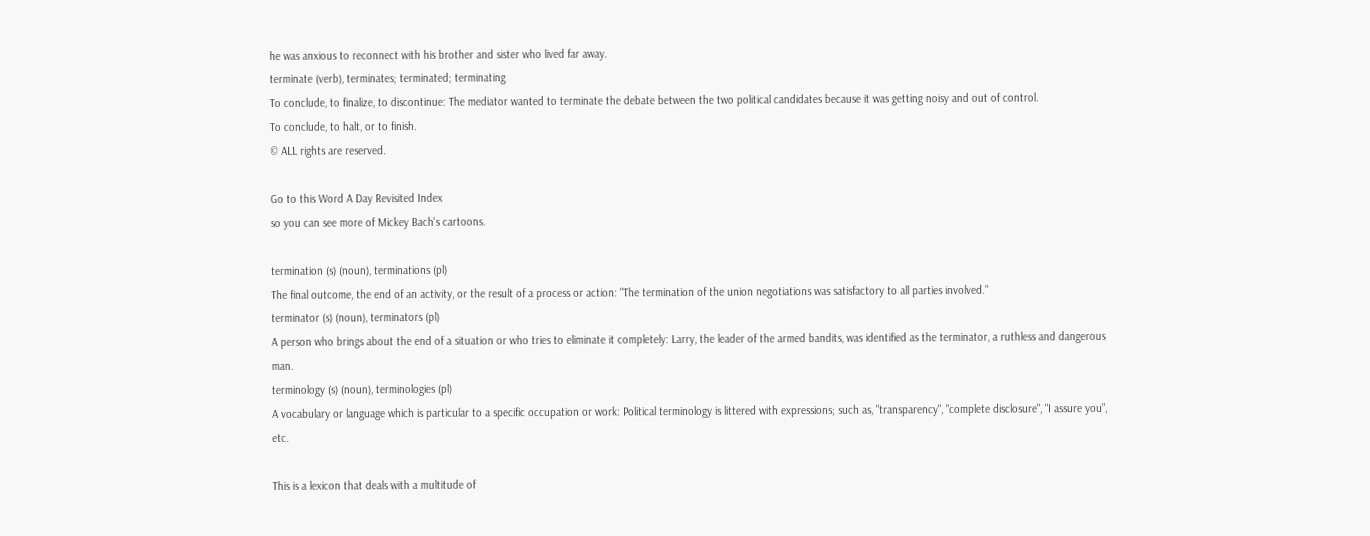he was anxious to reconnect with his brother and sister who lived far away.
terminate (verb), terminates; terminated; terminating
To conclude, to finalize, to discontinue: The mediator wanted to terminate the debate between the two political candidates because it was getting noisy and out of control.
To conclude, to halt, or to finish.
© ALL rights are reserved.

Go to this Word A Day Revisited Index
so you can see more of Mickey Bach's cartoons.

termination (s) (noun), terminations (pl)
The final outcome, the end of an activity, or the result of a process or action: "The termination of the union negotiations was satisfactory to all parties involved."
terminator (s) (noun), terminators (pl)
A person who brings about the end of a situation or who tries to eliminate it completely: Larry, the leader of the armed bandits, was identified as the terminator, a ruthless and dangerous man.
terminology (s) (noun), terminologies (pl)
A vocabulary or language which is particular to a specific occupation or work: Political terminology is littered with expressions; such as, "transparency", "complete disclosure", "I assure you", etc.

This is a lexicon that deals with a multitude of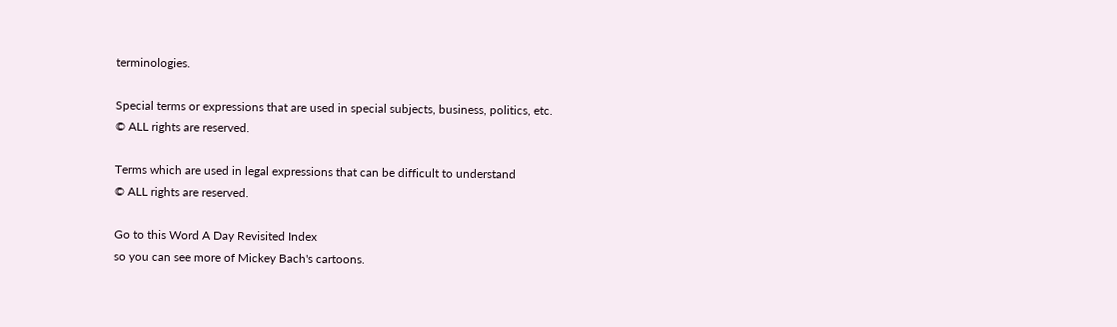terminologies.

Special terms or expressions that are used in special subjects, business, politics, etc.
© ALL rights are reserved.

Terms which are used in legal expressions that can be difficult to understand
© ALL rights are reserved.

Go to this Word A Day Revisited Index
so you can see more of Mickey Bach's cartoons.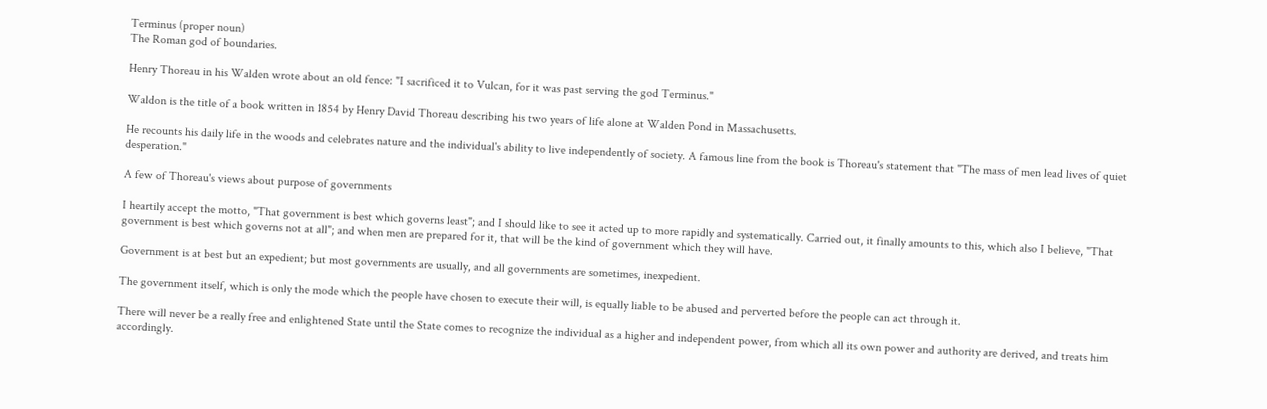Terminus (proper noun)
The Roman god of boundaries.

Henry Thoreau in his Walden wrote about an old fence: "I sacrificed it to Vulcan, for it was past serving the god Terminus."

Waldon is the title of a book written in 1854 by Henry David Thoreau describing his two years of life alone at Walden Pond in Massachusetts.

He recounts his daily life in the woods and celebrates nature and the individual's ability to live independently of society. A famous line from the book is Thoreau's statement that "The mass of men lead lives of quiet desperation."

A few of Thoreau's views about purpose of governments

I heartily accept the motto, "That government is best which governs least"; and I should like to see it acted up to more rapidly and systematically. Carried out, it finally amounts to this, which also I believe, "That government is best which governs not at all"; and when men are prepared for it, that will be the kind of government which they will have.

Government is at best but an expedient; but most governments are usually, and all governments are sometimes, inexpedient.

The government itself, which is only the mode which the people have chosen to execute their will, is equally liable to be abused and perverted before the people can act through it.

There will never be a really free and enlightened State until the State comes to recognize the individual as a higher and independent power, from which all its own power and authority are derived, and treats him accordingly.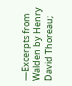—Excerpts from Walden by Henry David Thoreau;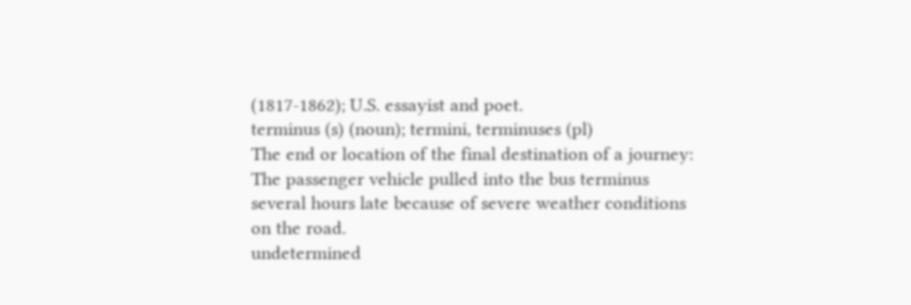(1817-1862); U.S. essayist and poet.
terminus (s) (noun); termini, terminuses (pl)
The end or location of the final destination of a journey: The passenger vehicle pulled into the bus terminus several hours late because of severe weather conditions on the road.
undetermined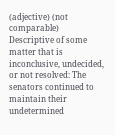(adjective) (not comparable)
Descriptive of some matter that is inconclusive, undecided, or not resolved: The senators continued to maintain their undetermined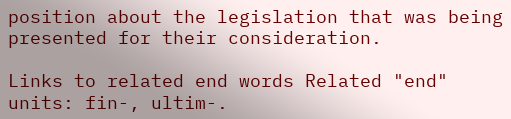position about the legislation that was being presented for their consideration.

Links to related end words Related "end" units: fin-, ultim-.